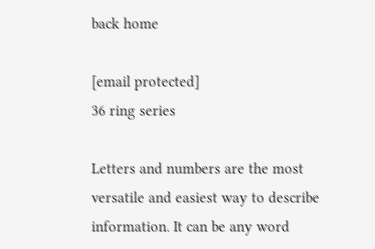back home

[email protected]
36 ring series

Letters and numbers are the most
versatile and easiest way to describe
information. It can be any word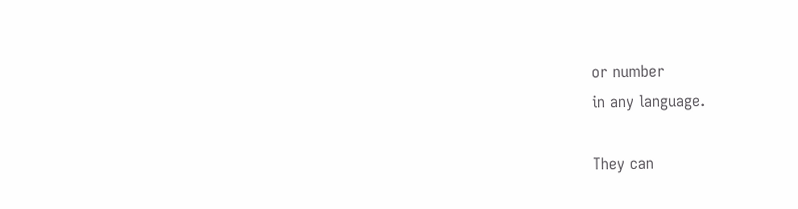or number
in any language.

They can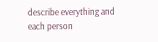describe everything and
each person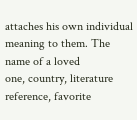attaches his own individual
meaning to them. The name of a loved
one, country, literature reference, favorite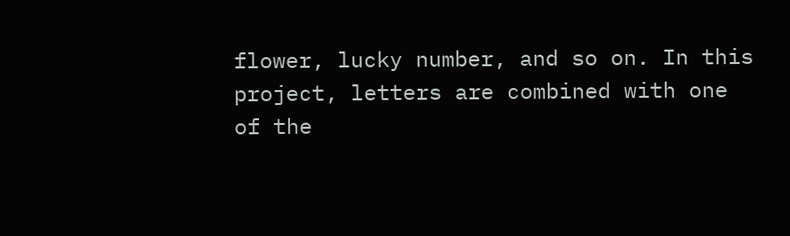flower, lucky number, and so on. In this
project, letters are combined with one
of the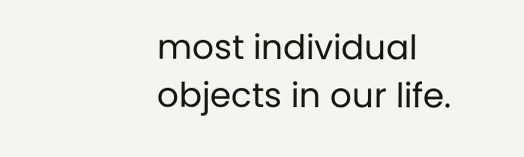most individual objects in our life.